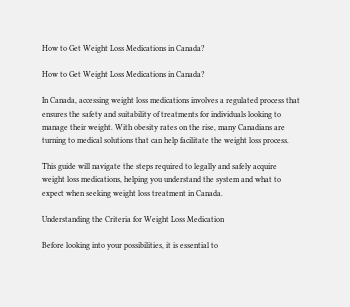How to Get Weight Loss Medications in Canada?

How to Get Weight Loss Medications in Canada?

In Canada, accessing weight loss medications involves a regulated process that ensures the safety and suitability of treatments for individuals looking to manage their weight. With obesity rates on the rise, many Canadians are turning to medical solutions that can help facilitate the weight loss process.

This guide will navigate the steps required to legally and safely acquire weight loss medications, helping you understand the system and what to expect when seeking weight loss treatment in Canada.

Understanding the Criteria for Weight Loss Medication

Before looking into your possibilities, it is essential to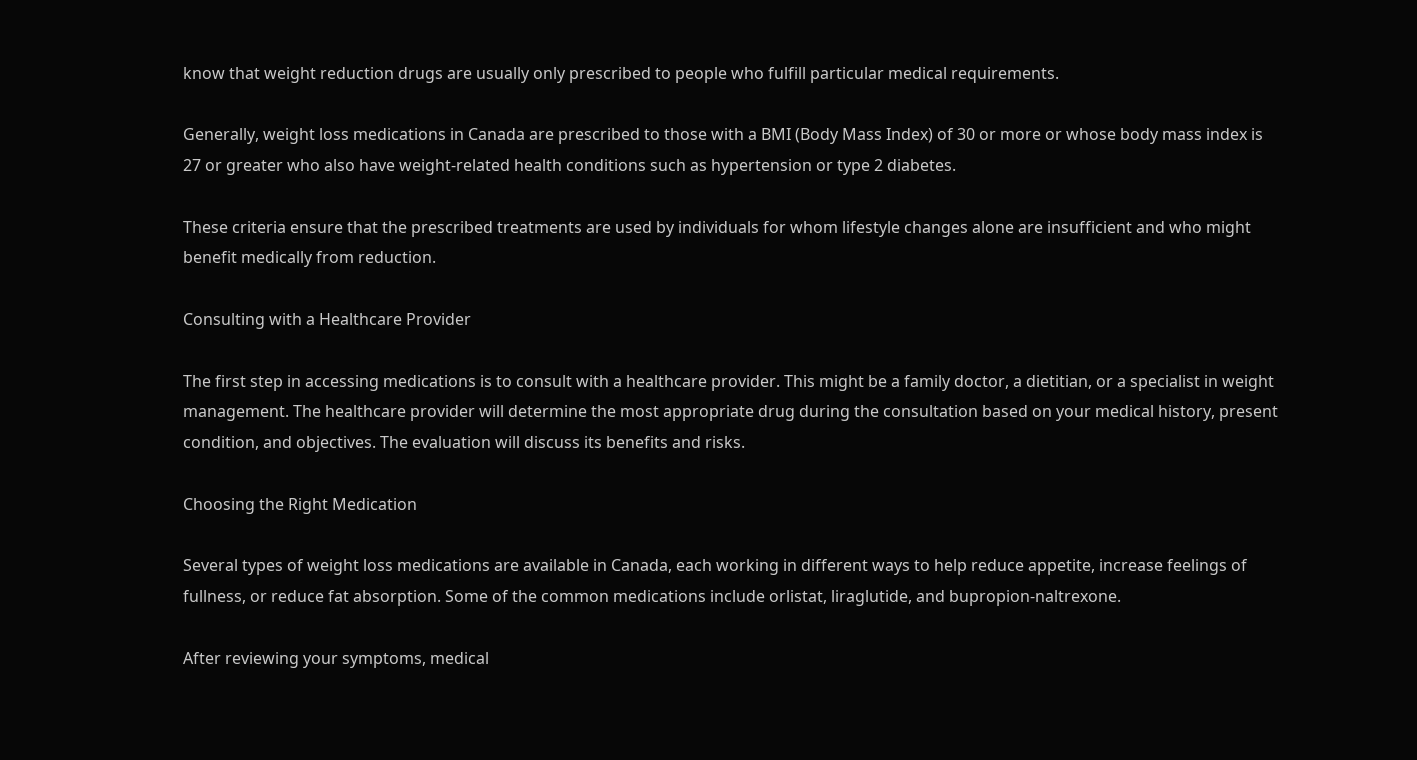know that weight reduction drugs are usually only prescribed to people who fulfill particular medical requirements.

Generally, weight loss medications in Canada are prescribed to those with a BMI (Body Mass Index) of 30 or more or whose body mass index is 27 or greater who also have weight-related health conditions such as hypertension or type 2 diabetes.

These criteria ensure that the prescribed treatments are used by individuals for whom lifestyle changes alone are insufficient and who might benefit medically from reduction.

Consulting with a Healthcare Provider

The first step in accessing medications is to consult with a healthcare provider. This might be a family doctor, a dietitian, or a specialist in weight management. The healthcare provider will determine the most appropriate drug during the consultation based on your medical history, present condition, and objectives. The evaluation will discuss its benefits and risks.

Choosing the Right Medication

Several types of weight loss medications are available in Canada, each working in different ways to help reduce appetite, increase feelings of fullness, or reduce fat absorption. Some of the common medications include orlistat, liraglutide, and bupropion-naltrexone.

After reviewing your symptoms, medical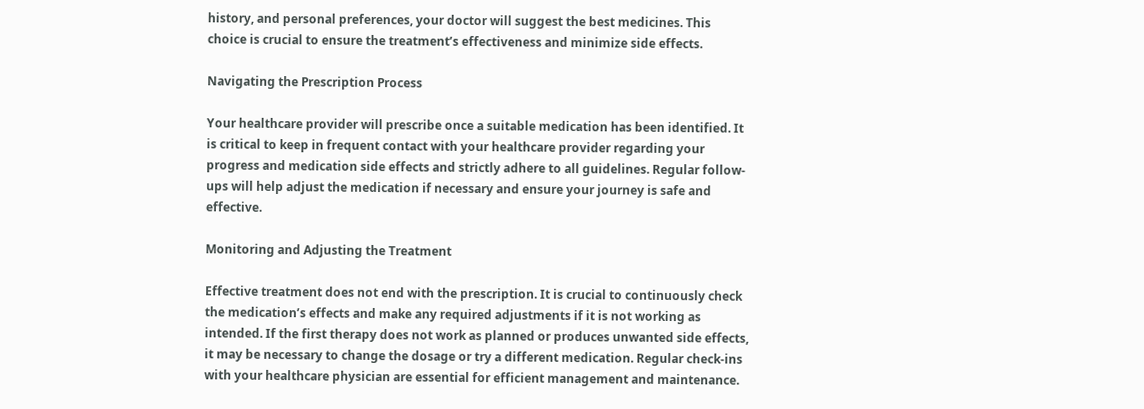history, and personal preferences, your doctor will suggest the best medicines. This choice is crucial to ensure the treatment’s effectiveness and minimize side effects.

Navigating the Prescription Process

Your healthcare provider will prescribe once a suitable medication has been identified. It is critical to keep in frequent contact with your healthcare provider regarding your progress and medication side effects and strictly adhere to all guidelines. Regular follow-ups will help adjust the medication if necessary and ensure your journey is safe and effective.

Monitoring and Adjusting the Treatment

Effective treatment does not end with the prescription. It is crucial to continuously check the medication’s effects and make any required adjustments if it is not working as intended. If the first therapy does not work as planned or produces unwanted side effects, it may be necessary to change the dosage or try a different medication. Regular check-ins with your healthcare physician are essential for efficient management and maintenance.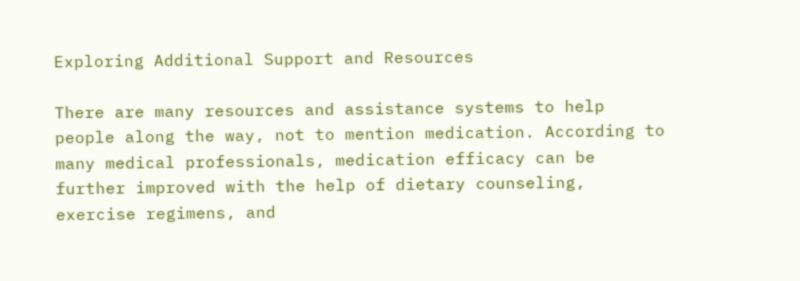Exploring Additional Support and Resources

There are many resources and assistance systems to help people along the way, not to mention medication. According to many medical professionals, medication efficacy can be further improved with the help of dietary counseling, exercise regimens, and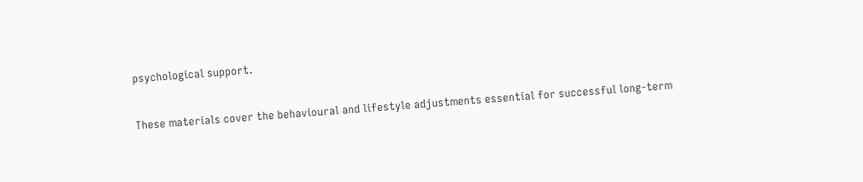psychological support.

These materials cover the behavioural and lifestyle adjustments essential for successful long-term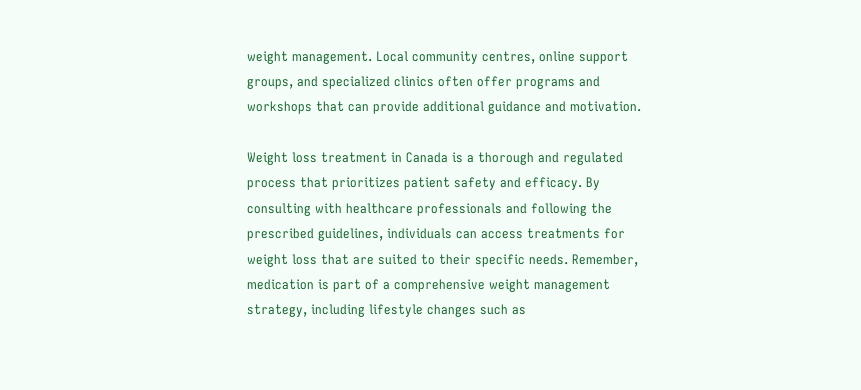weight management. Local community centres, online support groups, and specialized clinics often offer programs and workshops that can provide additional guidance and motivation.

Weight loss treatment in Canada is a thorough and regulated process that prioritizes patient safety and efficacy. By consulting with healthcare professionals and following the prescribed guidelines, individuals can access treatments for weight loss that are suited to their specific needs. Remember, medication is part of a comprehensive weight management strategy, including lifestyle changes such as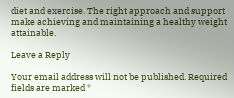diet and exercise. The right approach and support make achieving and maintaining a healthy weight attainable.

Leave a Reply

Your email address will not be published. Required fields are marked *